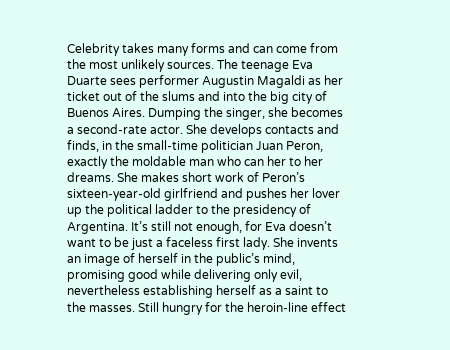Celebrity takes many forms and can come from the most unlikely sources. The teenage Eva Duarte sees performer Augustin Magaldi as her ticket out of the slums and into the big city of Buenos Aires. Dumping the singer, she becomes a second-rate actor. She develops contacts and finds, in the small-time politician Juan Peron, exactly the moldable man who can her to her dreams. She makes short work of Peron’s sixteen-year-old girlfriend and pushes her lover up the political ladder to the presidency of Argentina. It’s still not enough, for Eva doesn’t want to be just a faceless first lady. She invents an image of herself in the public’s mind, promising good while delivering only evil, nevertheless establishing herself as a saint to the masses. Still hungry for the heroin-line effect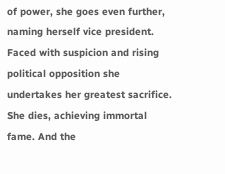of power, she goes even further, naming herself vice president. Faced with suspicion and rising political opposition she undertakes her greatest sacrifice. She dies, achieving immortal fame. And the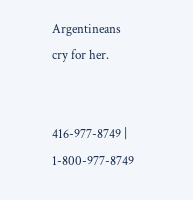Argentineans cry for her.


416-977-8749 | 1-800-977-8749